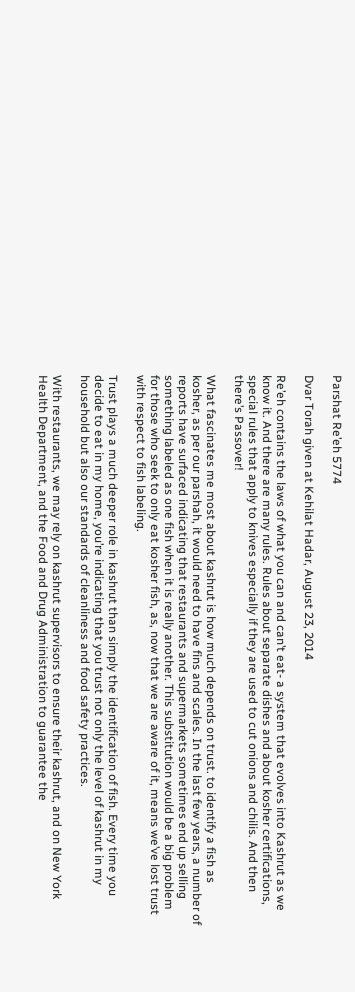Parshat Re’eh 5774

Dvar Torah given at Kehilat Hadar, August 23, 2014

Re’eh contains the laws of what you can and can’t eat- a system that evolves into Kashrut as we know it. And there are many rules. Rules about separate dishes and about kosher certifications, special rules that apply to knives especially if they are used to cut onions and chilis. And then there’s Passover!

What fascinates me most about kashrut is how much depends on trust. to identify a fish as kosher, as per our parshah, it would need to have fins and scales. In the last few years, a number of reports have surfaced indicating that restaurants and supermarkets sometimes end up selling something labeled as one fish when it is really another. This substitution would be a big problem for those who seek to only eat kosher fish, as, now that we are aware of it, means we’ve lost trust with respect to fish labeling.

Trust plays a much deeper role in kashrut than simply the identification of fish. Every time you decide to eat in my home, you’re indicating that you trust not only the level of kashrut in my household but also our standards of cleanliness and food safety practices.

With restaurants, we may rely on kashrut supervisors to ensure their kashrut, and on New York Health Department, and the Food and Drug Administration to guarantee the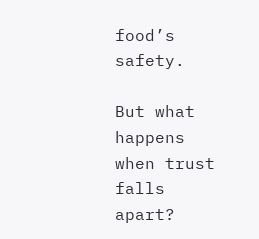food’s safety.

But what happens when trust falls apart?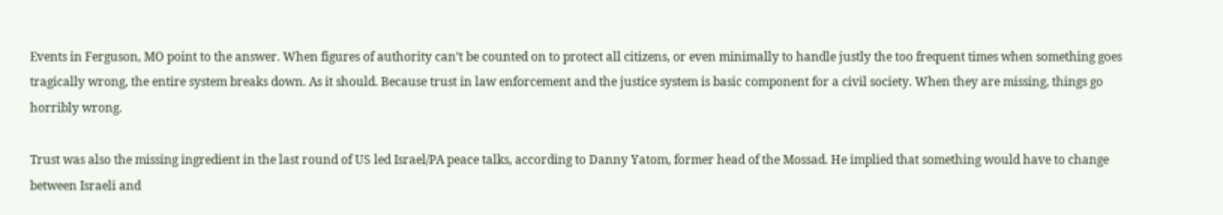Events in Ferguson, MO point to the answer. When figures of authority can’t be counted on to protect all citizens, or even minimally to handle justly the too frequent times when something goes tragically wrong, the entire system breaks down. As it should. Because trust in law enforcement and the justice system is basic component for a civil society. When they are missing, things go horribly wrong.

Trust was also the missing ingredient in the last round of US led Israel/PA peace talks, according to Danny Yatom, former head of the Mossad. He implied that something would have to change between Israeli and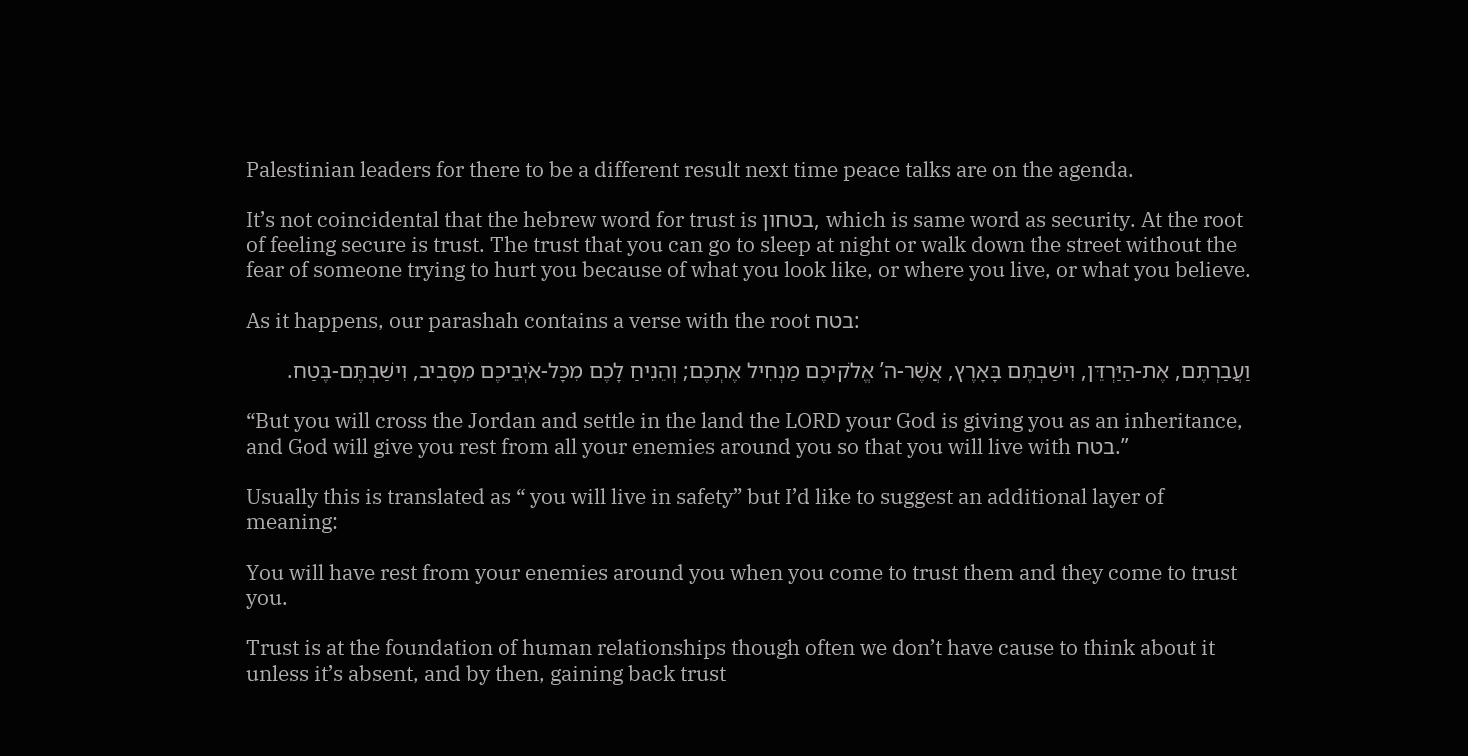Palestinian leaders for there to be a different result next time peace talks are on the agenda.

It’s not coincidental that the hebrew word for trust is בטחון, which is same word as security. At the root of feeling secure is trust. The trust that you can go to sleep at night or walk down the street without the fear of someone trying to hurt you because of what you look like, or where you live, or what you believe.

As it happens, our parashah contains a verse with the root בטח:

וַעֲבַרְתֶּם, אֶת-הַיַּרְדֵּן, וִישַׁבְתֶּם בָּאָרֶץ, אֲשֶׁר-ה’ אֱלֹקיכֶם מַנְחִיל אֶתְכֶם; וְהֵנִיחַ לָכֶם מִכָּל-אֹיְבֵיכֶם מִסָּבִיב, וִישַׁבְתֶּם-בֶּטַח.

“But you will cross the Jordan and settle in the land the LORD your God is giving you as an inheritance, and God will give you rest from all your enemies around you so that you will live with בטח.”

Usually this is translated as “ you will live in safety” but I’d like to suggest an additional layer of meaning:

You will have rest from your enemies around you when you come to trust them and they come to trust you.

Trust is at the foundation of human relationships though often we don’t have cause to think about it unless it’s absent, and by then, gaining back trust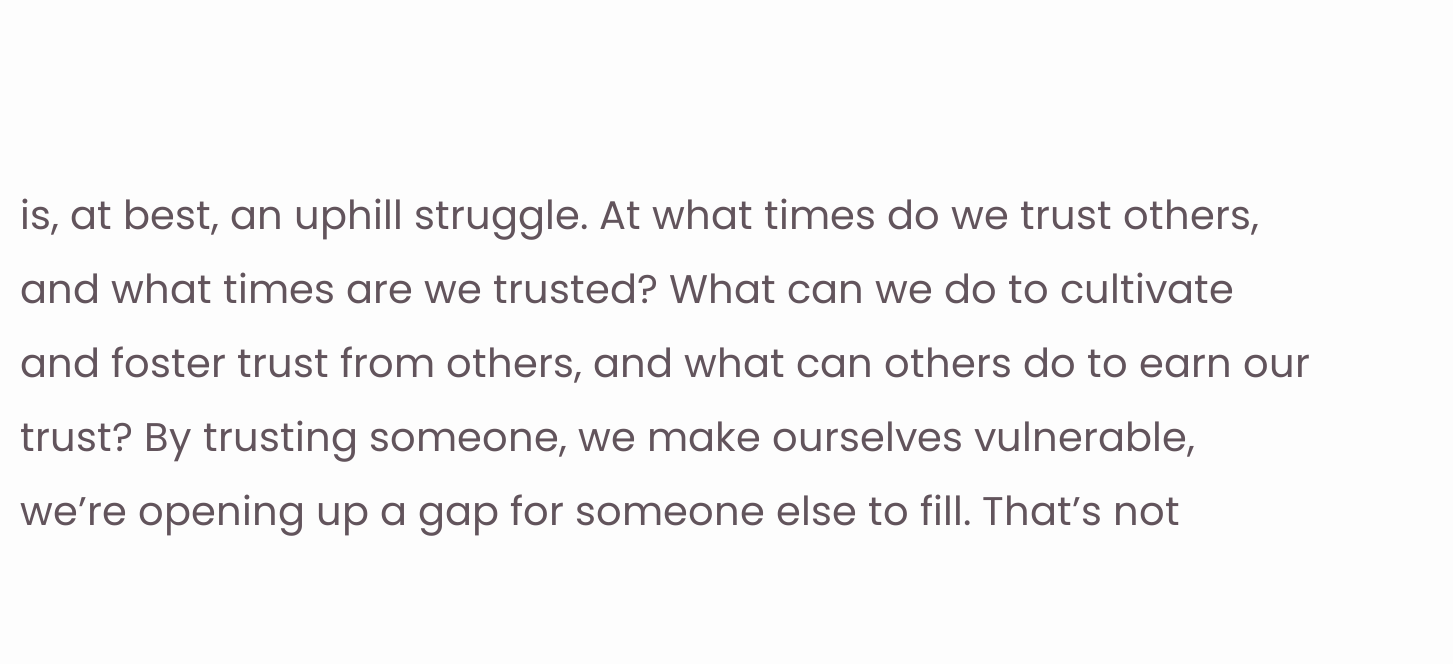is, at best, an uphill struggle. At what times do we trust others, and what times are we trusted? What can we do to cultivate and foster trust from others, and what can others do to earn our trust? By trusting someone, we make ourselves vulnerable, we’re opening up a gap for someone else to fill. That’s not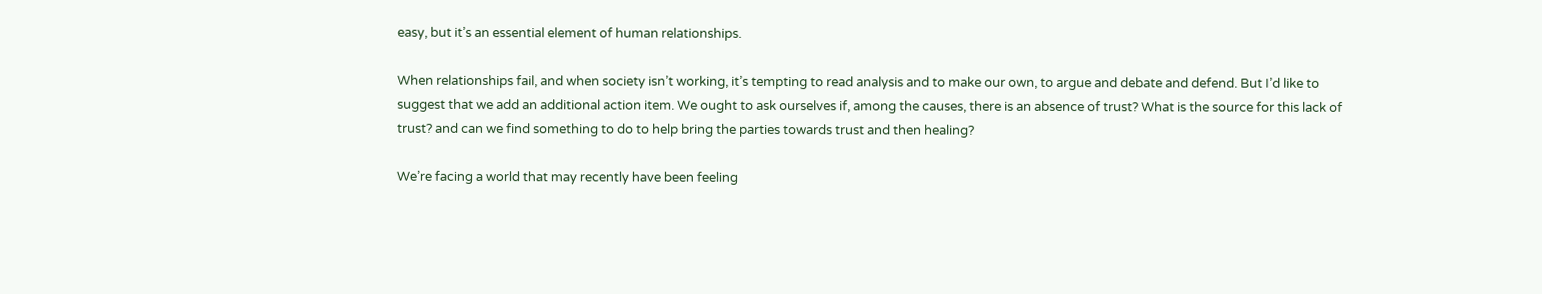easy, but it’s an essential element of human relationships.

When relationships fail, and when society isn’t working, it’s tempting to read analysis and to make our own, to argue and debate and defend. But I’d like to suggest that we add an additional action item. We ought to ask ourselves if, among the causes, there is an absence of trust? What is the source for this lack of trust? and can we find something to do to help bring the parties towards trust and then healing?

We’re facing a world that may recently have been feeling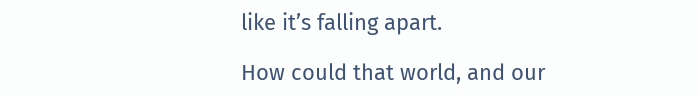like it’s falling apart.

How could that world, and our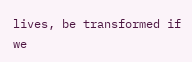lives, be transformed if we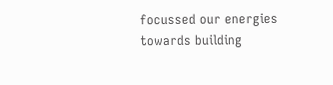focussed our energies towards building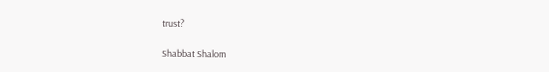trust?

Shabbat Shalom